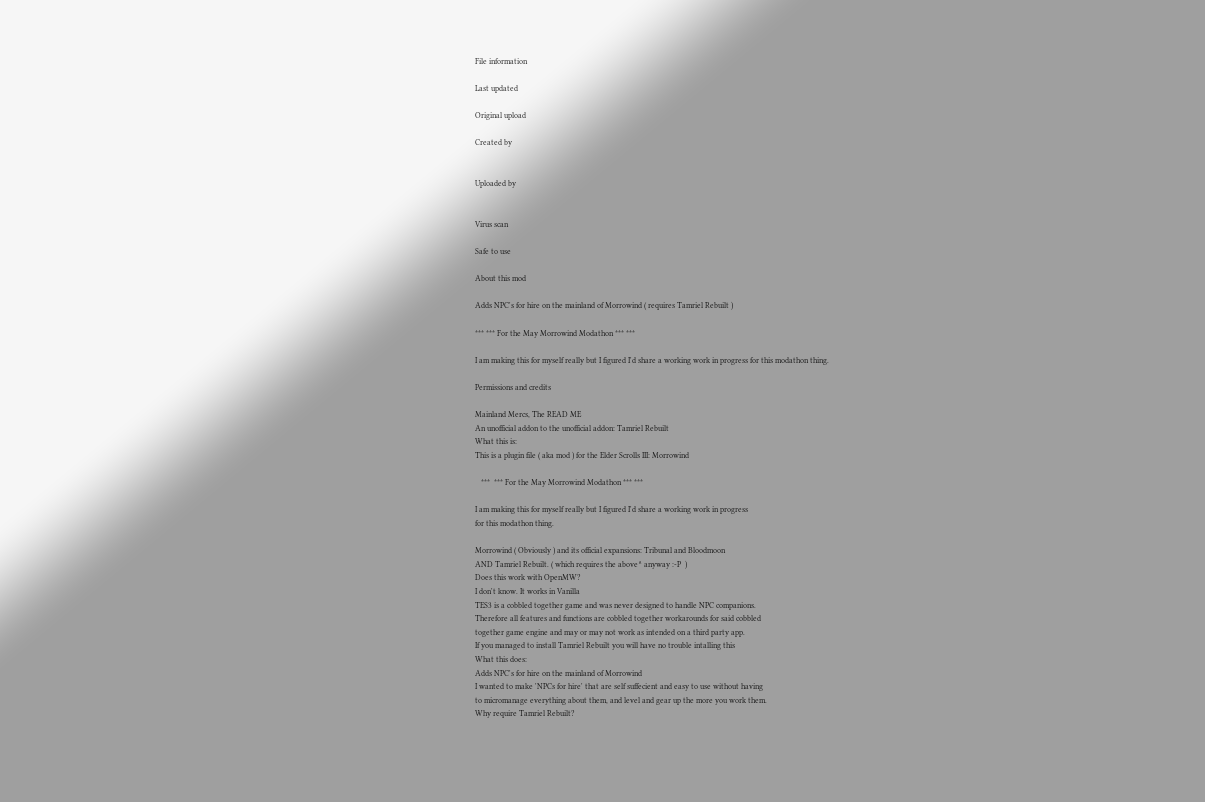File information

Last updated

Original upload

Created by


Uploaded by


Virus scan

Safe to use

About this mod

Adds NPC's for hire on the mainland of Morrowind ( requires Tamriel Rebuilt )

*** *** For the May Morrowind Modathon *** ***

I am making this for myself really but I figured I'd share a working work in progress for this modathon thing.

Permissions and credits

Mainland Mercs, The READ ME
An unofficial addon to the unofficial addon: Tamriel Rebuilt
What this is:
This is a plugin file ( aka mod ) for the Elder Scrolls III: Morrowind

   ***  *** For the May Morrowind Modathon *** ***

I am making this for myself really but I figured I'd share a working work in progress
for this modathon thing.

Morrowind ( Obviously ) and its official expansions: Tribunal and Bloodmoon
AND Tamriel Rebuilt. ( which requires the above^ anyway :-P  )
Does this work with OpenMW?
I don't know. It works in Vanilla
TES3 is a cobbled together game and was never designed to handle NPC companions.
Therefore all features and functions are cobbled together workarounds for said cobbled
together game engine and may or may not work as intended on a third party app.
If you managed to install Tamriel Rebuilt you will have no trouble intalling this
What this does:
Adds NPC's for hire on the mainland of Morrowind
I wanted to make 'NPCs for hire' that are self suffecient and easy to use without having
to micromanage everything about them, and level and gear up the more you work them.
Why require Tamriel Rebuilt?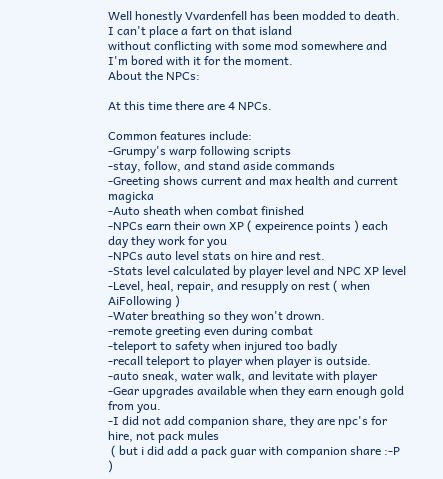Well honestly Vvardenfell has been modded to death. I can't place a fart on that island
without conflicting with some mod somewhere and I'm bored with it for the moment.
About the NPCs:

At this time there are 4 NPCs.

Common features include:
-Grumpy's warp following scripts
-stay, follow, and stand aside commands
-Greeting shows current and max health and current magicka
-Auto sheath when combat finished
-NPCs earn their own XP ( expeirence points ) each day they work for you
-NPCs auto level stats on hire and rest.
-Stats level calculated by player level and NPC XP level
-Level, heal, repair, and resupply on rest ( when AiFollowing )
-Water breathing so they won't drown.
-remote greeting even during combat
-teleport to safety when injured too badly
-recall teleport to player when player is outside.
-auto sneak, water walk, and levitate with player
-Gear upgrades available when they earn enough gold from you.
-I did not add companion share, they are npc's for hire, not pack mules
 ( but i did add a pack guar with companion share :-P )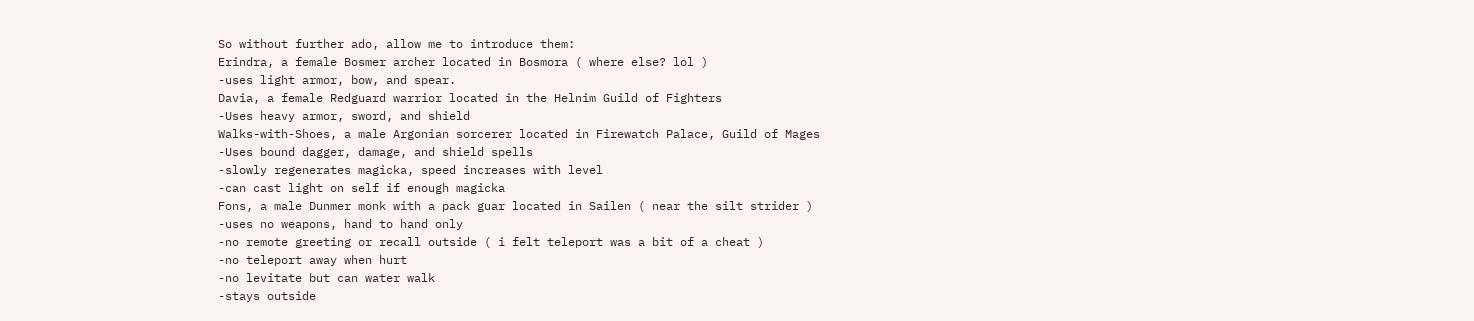So without further ado, allow me to introduce them:
Erindra, a female Bosmer archer located in Bosmora ( where else? lol )
-uses light armor, bow, and spear.
Davia, a female Redguard warrior located in the Helnim Guild of Fighters
-Uses heavy armor, sword, and shield
Walks-with-Shoes, a male Argonian sorcerer located in Firewatch Palace, Guild of Mages
-Uses bound dagger, damage, and shield spells
-slowly regenerates magicka, speed increases with level
-can cast light on self if enough magicka
Fons, a male Dunmer monk with a pack guar located in Sailen ( near the silt strider )
-uses no weapons, hand to hand only
-no remote greeting or recall outside ( i felt teleport was a bit of a cheat )
-no teleport away when hurt
-no levitate but can water walk
-stays outside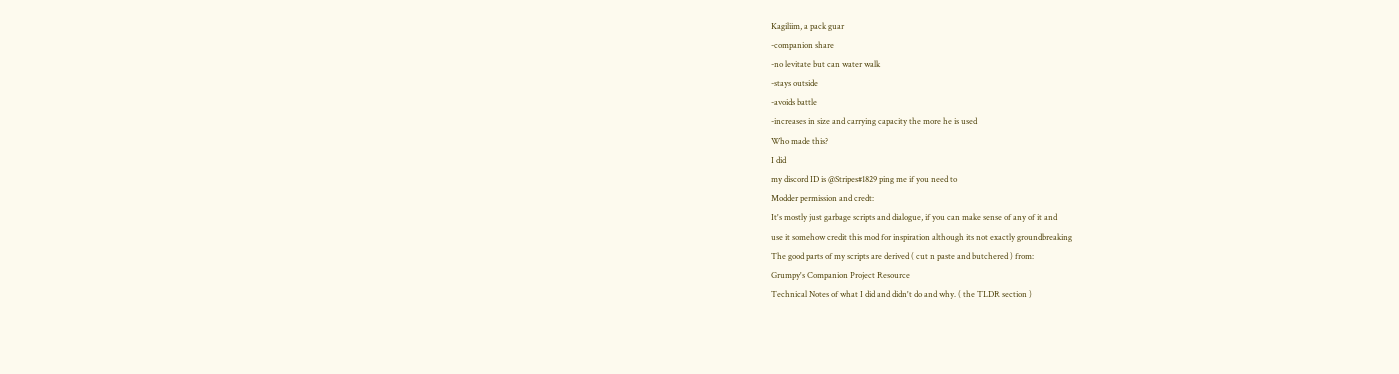Kagiliim, a pack guar
-companion share
-no levitate but can water walk
-stays outside
-avoids battle
-increases in size and carrying capacity the more he is used
Who made this?
I did
my discord ID is @Stripes#1829 ping me if you need to
Modder permission and credt:
It's mostly just garbage scripts and dialogue, if you can make sense of any of it and
use it somehow credit this mod for inspiration although its not exactly groundbreaking
The good parts of my scripts are derived ( cut n paste and butchered ) from:
Grumpy's Companion Project Resource
Technical Notes of what I did and didn't do and why. ( the TLDR section )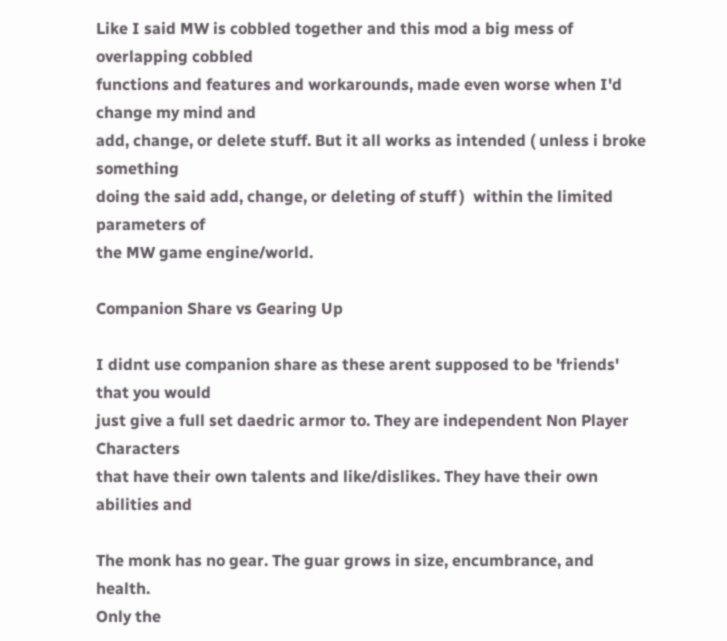Like I said MW is cobbled together and this mod a big mess of overlapping cobbled
functions and features and workarounds, made even worse when I'd change my mind and
add, change, or delete stuff. But it all works as intended ( unless i broke something
doing the said add, change, or deleting of stuff )  within the limited parameters of
the MW game engine/world.

Companion Share vs Gearing Up

I didnt use companion share as these arent supposed to be 'friends' that you would
just give a full set daedric armor to. They are independent Non Player Characters
that have their own talents and like/dislikes. They have their own abilities and

The monk has no gear. The guar grows in size, encumbrance, and health.
Only the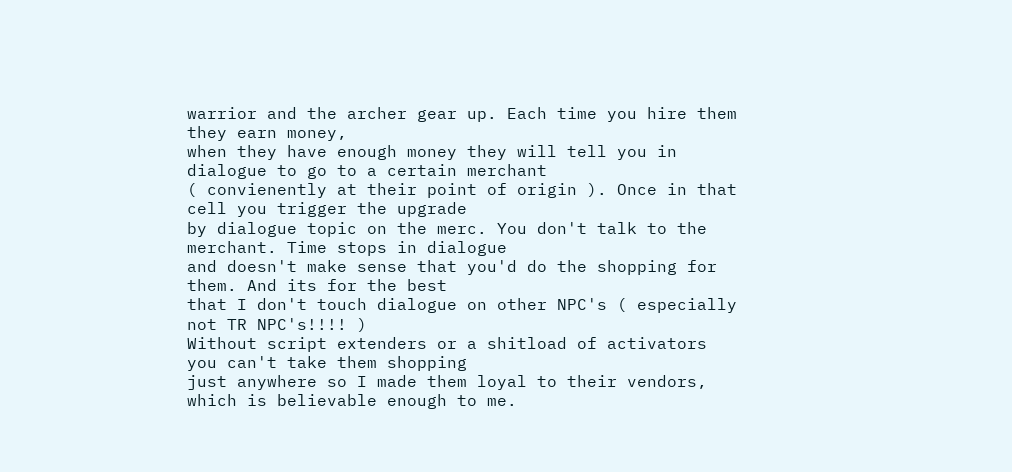warrior and the archer gear up. Each time you hire them they earn money,
when they have enough money they will tell you in dialogue to go to a certain merchant
( convienently at their point of origin ). Once in that cell you trigger the upgrade
by dialogue topic on the merc. You don't talk to the merchant. Time stops in dialogue
and doesn't make sense that you'd do the shopping for them. And its for the best
that I don't touch dialogue on other NPC's ( especially not TR NPC's!!!! )
Without script extenders or a shitload of activators you can't take them shopping
just anywhere so I made them loyal to their vendors, which is believable enough to me.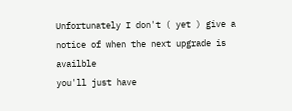Unfortunately I don't ( yet ) give a notice of when the next upgrade is availble
you'll just have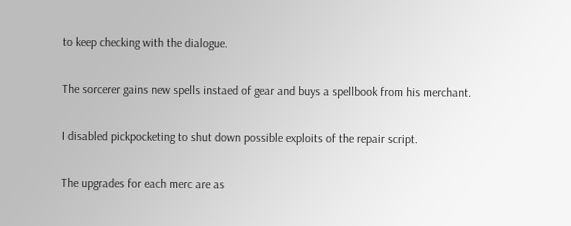to keep checking with the dialogue.

The sorcerer gains new spells instaed of gear and buys a spellbook from his merchant.

I disabled pickpocketing to shut down possible exploits of the repair script.

The upgrades for each merc are as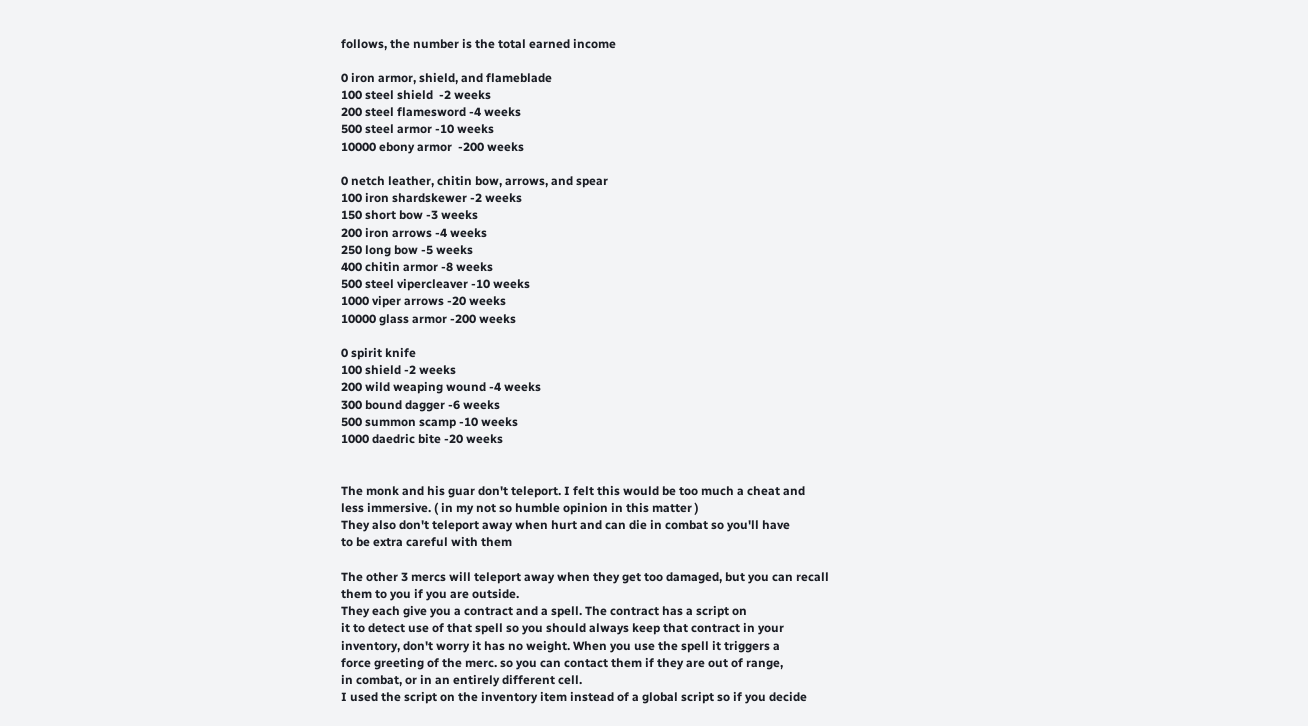follows, the number is the total earned income

0 iron armor, shield, and flameblade
100 steel shield  -2 weeks
200 steel flamesword -4 weeks
500 steel armor -10 weeks
10000 ebony armor  -200 weeks

0 netch leather, chitin bow, arrows, and spear
100 iron shardskewer -2 weeks
150 short bow -3 weeks
200 iron arrows -4 weeks
250 long bow -5 weeks
400 chitin armor -8 weeks
500 steel vipercleaver -10 weeks
1000 viper arrows -20 weeks
10000 glass armor -200 weeks

0 spirit knife
100 shield -2 weeks
200 wild weaping wound -4 weeks
300 bound dagger -6 weeks
500 summon scamp -10 weeks
1000 daedric bite -20 weeks


The monk and his guar don't teleport. I felt this would be too much a cheat and
less immersive. ( in my not so humble opinion in this matter )
They also don't teleport away when hurt and can die in combat so you'll have
to be extra careful with them

The other 3 mercs will teleport away when they get too damaged, but you can recall
them to you if you are outside.
They each give you a contract and a spell. The contract has a script on
it to detect use of that spell so you should always keep that contract in your
inventory, don't worry it has no weight. When you use the spell it triggers a
force greeting of the merc. so you can contact them if they are out of range,
in combat, or in an entirely different cell.
I used the script on the inventory item instead of a global script so if you decide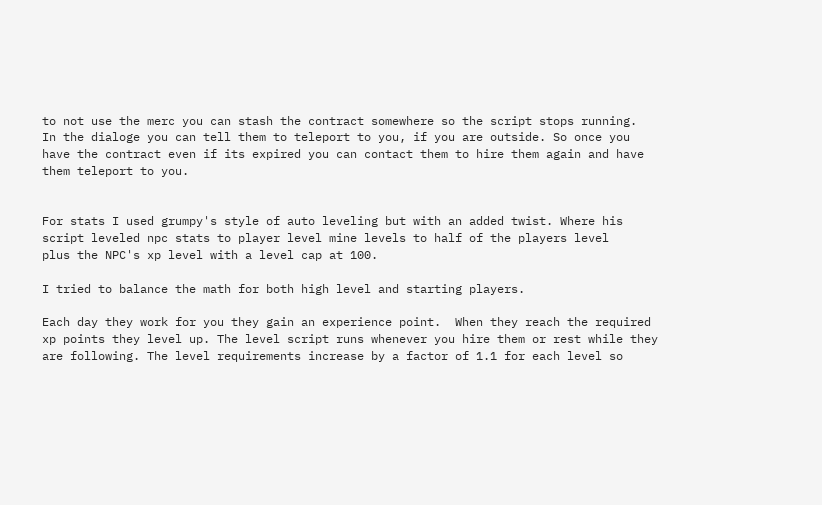to not use the merc you can stash the contract somewhere so the script stops running.
In the dialoge you can tell them to teleport to you, if you are outside. So once you
have the contract even if its expired you can contact them to hire them again and have
them teleport to you.


For stats I used grumpy's style of auto leveling but with an added twist. Where his
script leveled npc stats to player level mine levels to half of the players level
plus the NPC's xp level with a level cap at 100.

I tried to balance the math for both high level and starting players.

Each day they work for you they gain an experience point.  When they reach the required
xp points they level up. The level script runs whenever you hire them or rest while they
are following. The level requirements increase by a factor of 1.1 for each level so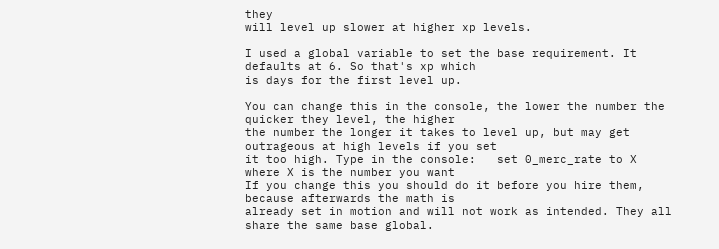they
will level up slower at higher xp levels.

I used a global variable to set the base requirement. It defaults at 6. So that's xp which
is days for the first level up.

You can change this in the console, the lower the number the quicker they level, the higher
the number the longer it takes to level up, but may get outrageous at high levels if you set
it too high. Type in the console:   set 0_merc_rate to X   where X is the number you want
If you change this you should do it before you hire them, because afterwards the math is
already set in motion and will not work as intended. They all share the same base global.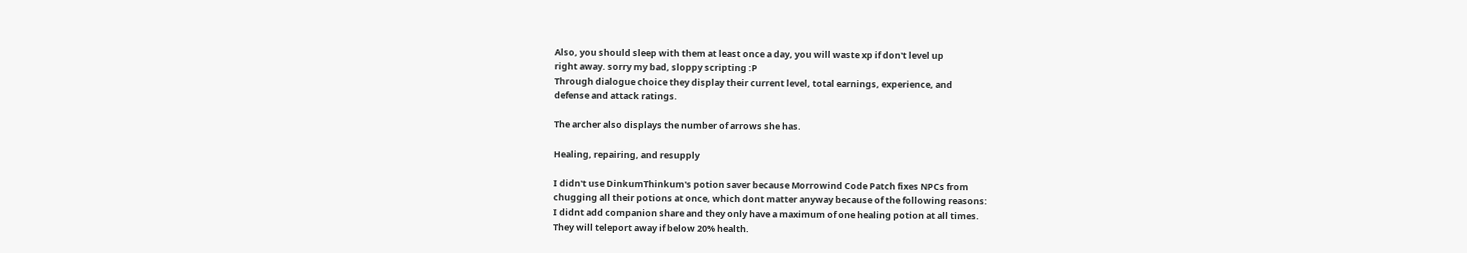Also, you should sleep with them at least once a day, you will waste xp if don't level up
right away. sorry my bad, sloppy scripting :P
Through dialogue choice they display their current level, total earnings, experience, and
defense and attack ratings.

The archer also displays the number of arrows she has.

Healing, repairing, and resupply

I didn't use DinkumThinkum's potion saver because Morrowind Code Patch fixes NPCs from
chugging all their potions at once, which dont matter anyway because of the following reasons:
I didnt add companion share and they only have a maximum of one healing potion at all times.
They will teleport away if below 20% health.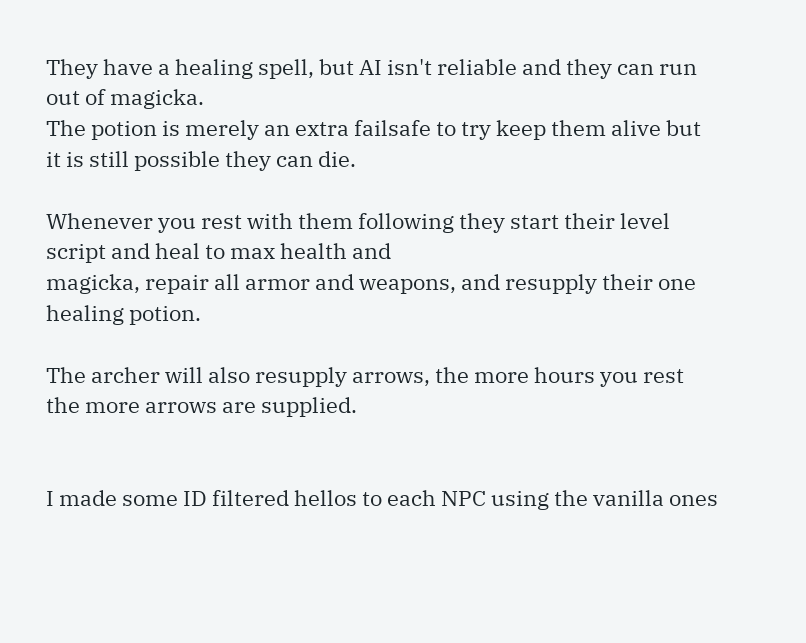They have a healing spell, but AI isn't reliable and they can run out of magicka.
The potion is merely an extra failsafe to try keep them alive but it is still possible they can die.

Whenever you rest with them following they start their level script and heal to max health and
magicka, repair all armor and weapons, and resupply their one healing potion.

The archer will also resupply arrows, the more hours you rest the more arrows are supplied.


I made some ID filtered hellos to each NPC using the vanilla ones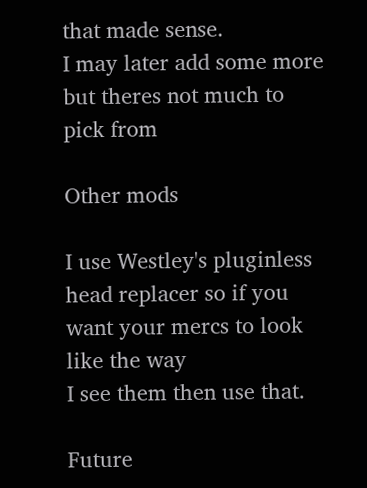that made sense.
I may later add some more but theres not much to pick from

Other mods

I use Westley's pluginless head replacer so if you want your mercs to look like the way
I see them then use that.

Future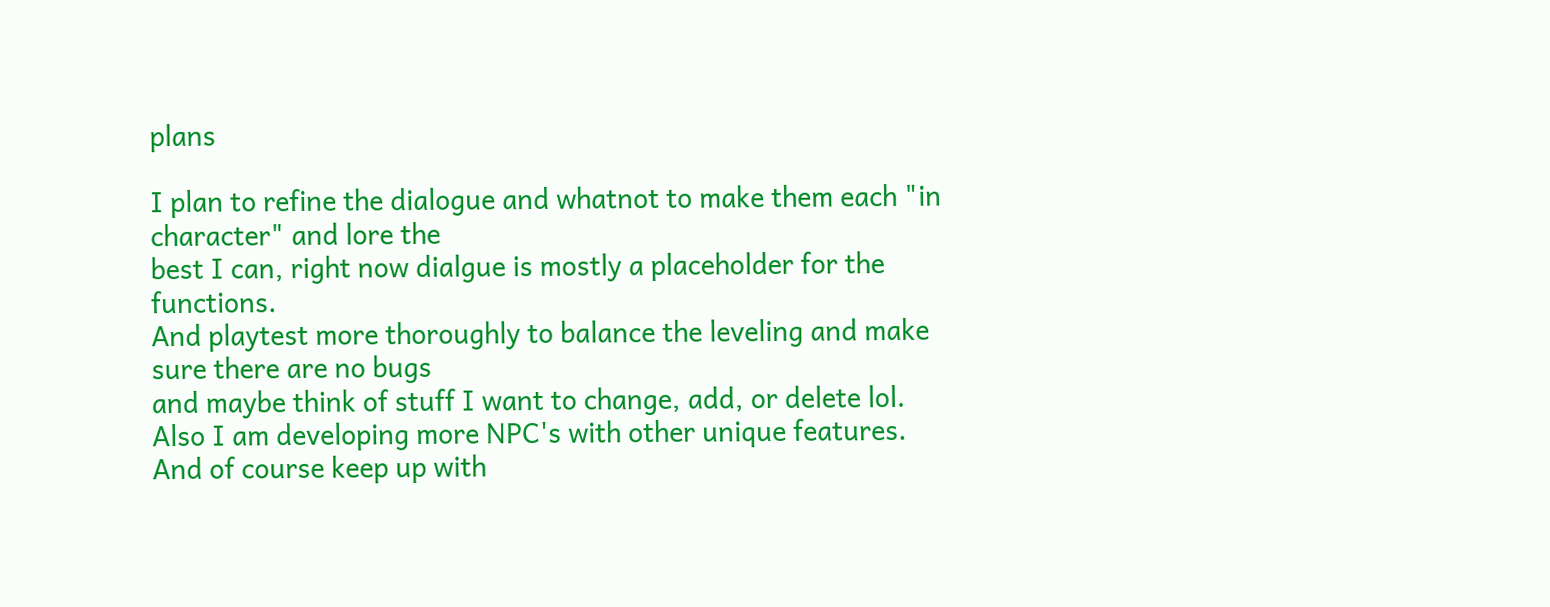plans

I plan to refine the dialogue and whatnot to make them each "in character" and lore the
best I can, right now dialgue is mostly a placeholder for the functions.
And playtest more thoroughly to balance the leveling and make sure there are no bugs
and maybe think of stuff I want to change, add, or delete lol.
Also I am developing more NPC's with other unique features.
And of course keep up with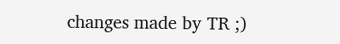changes made by TR ;)